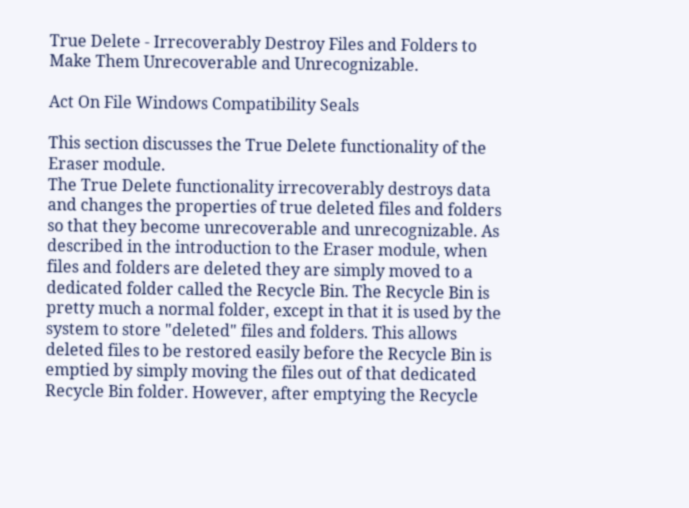True Delete - Irrecoverably Destroy Files and Folders to Make Them Unrecoverable and Unrecognizable.

Act On File Windows Compatibility Seals

This section discusses the True Delete functionality of the Eraser module.
The True Delete functionality irrecoverably destroys data and changes the properties of true deleted files and folders so that they become unrecoverable and unrecognizable. As described in the introduction to the Eraser module, when files and folders are deleted they are simply moved to a dedicated folder called the Recycle Bin. The Recycle Bin is pretty much a normal folder, except in that it is used by the system to store "deleted" files and folders. This allows deleted files to be restored easily before the Recycle Bin is emptied by simply moving the files out of that dedicated Recycle Bin folder. However, after emptying the Recycle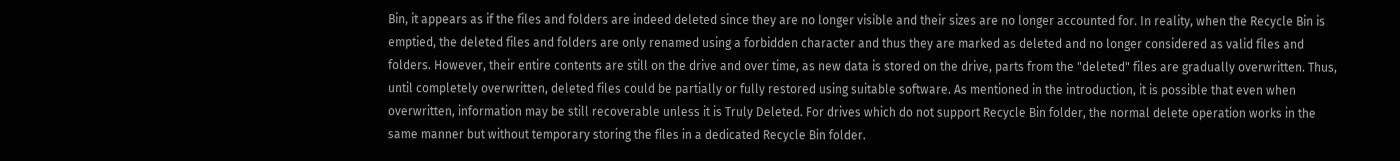Bin, it appears as if the files and folders are indeed deleted since they are no longer visible and their sizes are no longer accounted for. In reality, when the Recycle Bin is emptied, the deleted files and folders are only renamed using a forbidden character and thus they are marked as deleted and no longer considered as valid files and folders. However, their entire contents are still on the drive and over time, as new data is stored on the drive, parts from the "deleted" files are gradually overwritten. Thus, until completely overwritten, deleted files could be partially or fully restored using suitable software. As mentioned in the introduction, it is possible that even when overwritten, information may be still recoverable unless it is Truly Deleted. For drives which do not support Recycle Bin folder, the normal delete operation works in the same manner but without temporary storing the files in a dedicated Recycle Bin folder.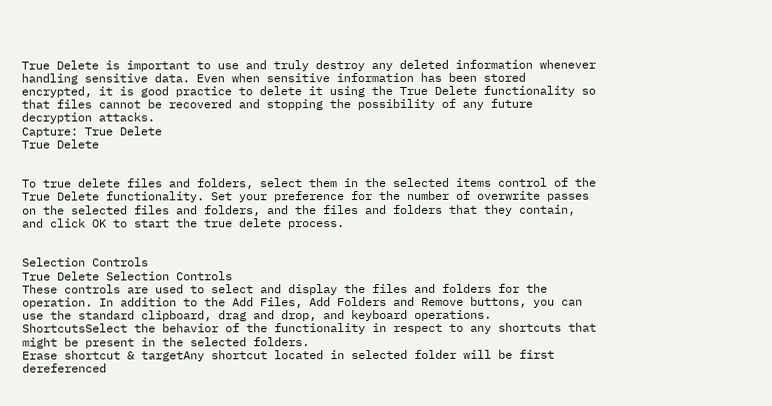True Delete is important to use and truly destroy any deleted information whenever handling sensitive data. Even when sensitive information has been stored encrypted, it is good practice to delete it using the True Delete functionality so that files cannot be recovered and stopping the possibility of any future decryption attacks.
Capture: True Delete
True Delete


To true delete files and folders, select them in the selected items control of the True Delete functionality. Set your preference for the number of overwrite passes on the selected files and folders, and the files and folders that they contain, and click OK to start the true delete process.


Selection Controls
True Delete Selection Controls
These controls are used to select and display the files and folders for the operation. In addition to the Add Files, Add Folders and Remove buttons, you can use the standard clipboard, drag and drop, and keyboard operations.
ShortcutsSelect the behavior of the functionality in respect to any shortcuts that might be present in the selected folders.
Erase shortcut & targetAny shortcut located in selected folder will be first dereferenced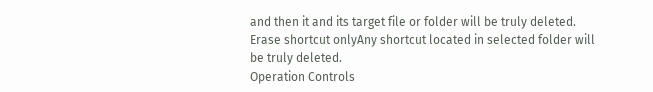and then it and its target file or folder will be truly deleted.
Erase shortcut onlyAny shortcut located in selected folder will be truly deleted.
Operation Controls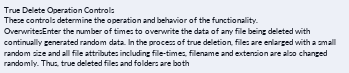True Delete Operation Controls
These controls determine the operation and behavior of the functionality.
OverwritesEnter the number of times to overwrite the data of any file being deleted with continually generated random data. In the process of true deletion, files are enlarged with a small random size and all file attributes including file-times, filename and extension are also changed randomly. Thus, true deleted files and folders are both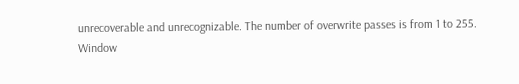unrecoverable and unrecognizable. The number of overwrite passes is from 1 to 255.
Window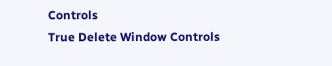Controls
True Delete Window Controls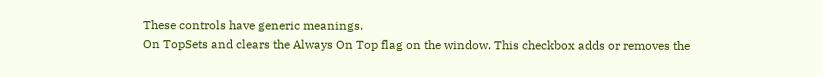These controls have generic meanings.
On TopSets and clears the Always On Top flag on the window. This checkbox adds or removes the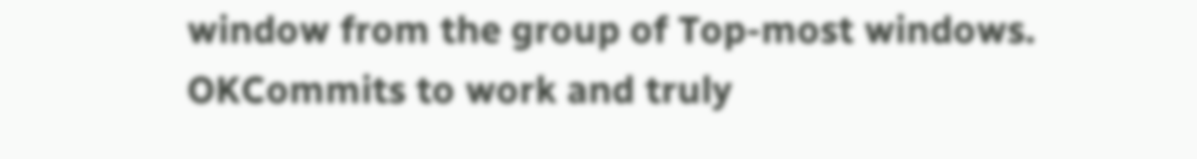window from the group of Top-most windows.
OKCommits to work and truly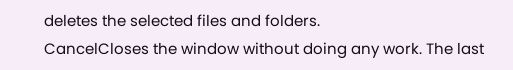deletes the selected files and folders.
CancelCloses the window without doing any work. The last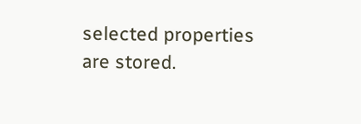selected properties are stored.